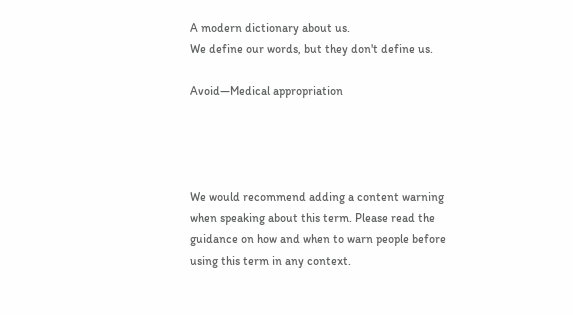A modern dictionary about us.
We define our words, but they don't define us.

Avoid—Medical appropriation




We would recommend adding a content warning when speaking about this term. Please read the guidance on how and when to warn people before using this term in any context.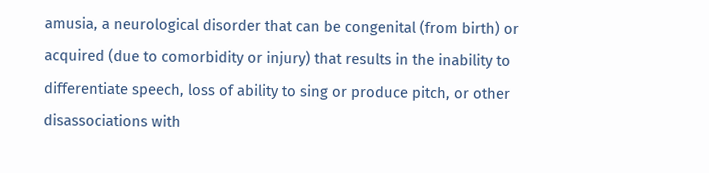amusia, a neurological disorder that can be congenital (from birth) or acquired (due to comorbidity or injury) that results in the inability to differentiate speech, loss of ability to sing or produce pitch, or other disassociations with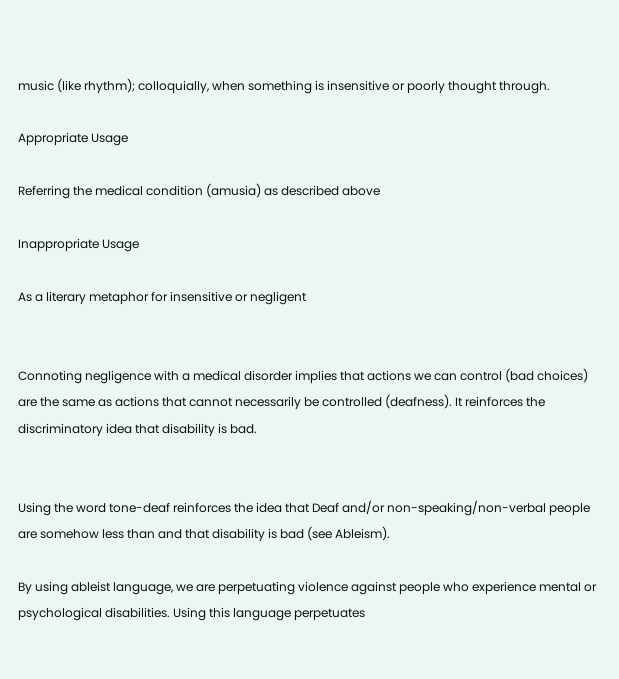music (like rhythm); colloquially, when something is insensitive or poorly thought through.

Appropriate Usage

Referring the medical condition (amusia) as described above

Inappropriate Usage

As a literary metaphor for insensitive or negligent


Connoting negligence with a medical disorder implies that actions we can control (bad choices) are the same as actions that cannot necessarily be controlled (deafness). It reinforces the discriminatory idea that disability is bad.


Using the word tone-deaf reinforces the idea that Deaf and/or non-speaking/non-verbal people are somehow less than and that disability is bad (see Ableism).

By using ableist language, we are perpetuating violence against people who experience mental or psychological disabilities. Using this language perpetuates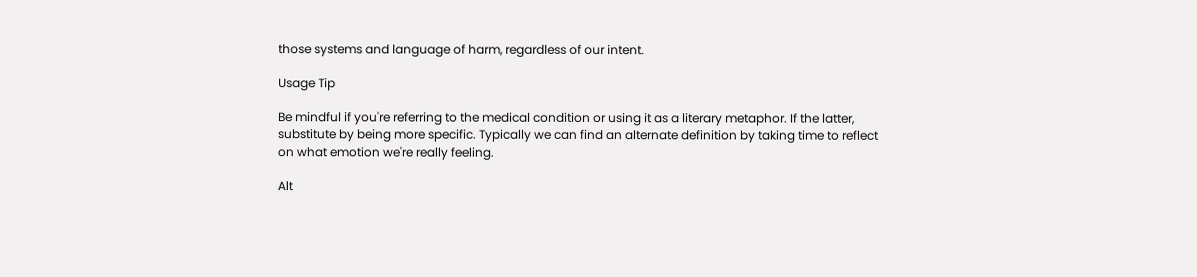those systems and language of harm, regardless of our intent.

Usage Tip

Be mindful if you're referring to the medical condition or using it as a literary metaphor. If the latter, substitute by being more specific. Typically we can find an alternate definition by taking time to reflect on what emotion we're really feeling.

Alt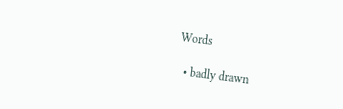Words

  • badly drawn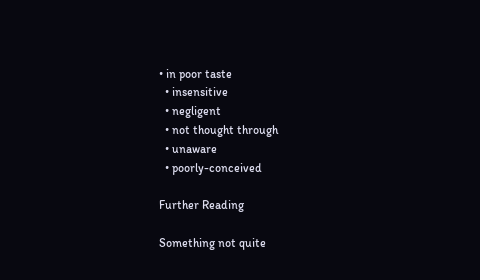• in poor taste
  • insensitive
  • negligent
  • not thought through
  • unaware
  • poorly-conceived

Further Reading

Something not quite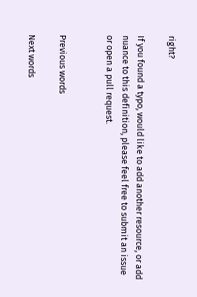right?

If you found a typo, would like to add another resource, or add nuance to this definition, please feel free to submit an issue or open a pull request.


Previous words

Next words